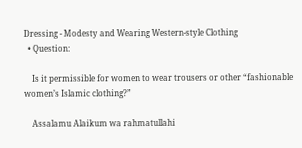Dressing - Modesty and Wearing Western-style Clothing
  • Question:

    Is it permissible for women to wear trousers or other “fashionable women’s Islamic clothing?”

    Assalamu Alaikum wa rahmatullahi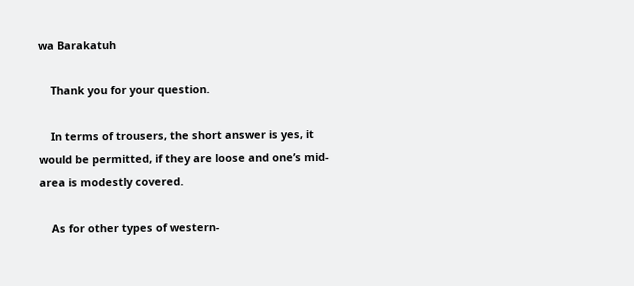wa Barakatuh

    Thank you for your question.

    In terms of trousers, the short answer is yes, it would be permitted, if they are loose and one’s mid-area is modestly covered.

    As for other types of western-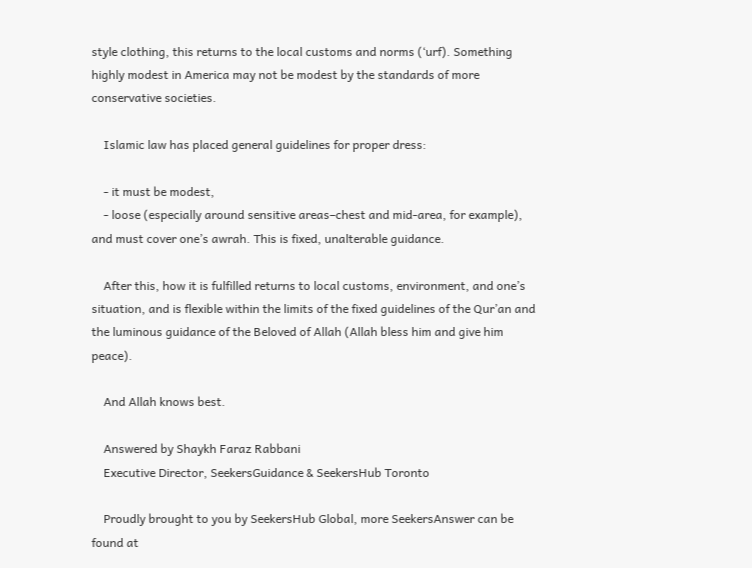style clothing, this returns to the local customs and norms (‘urf). Something highly modest in America may not be modest by the standards of more conservative societies.

    Islamic law has placed general guidelines for proper dress:

    - it must be modest,
    - loose (especially around sensitive areas–chest and mid-area, for example), and must cover one’s awrah. This is fixed, unalterable guidance.

    After this, how it is fulfilled returns to local customs, environment, and one’s situation, and is flexible within the limits of the fixed guidelines of the Qur’an and the luminous guidance of the Beloved of Allah (Allah bless him and give him peace).

    And Allah knows best.

    Answered by Shaykh Faraz Rabbani
    Executive Director, SeekersGuidance & SeekersHub Toronto

    Proudly brought to you by SeekersHub Global, more SeekersAnswer can be found at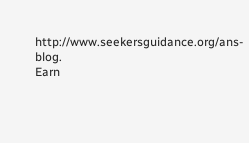http://www.seekersguidance.org/ans-blog.
Earn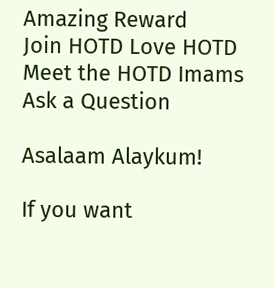Amazing Reward
Join HOTD Love HOTD Meet the HOTD Imams Ask a Question

Asalaam Alaykum!

If you want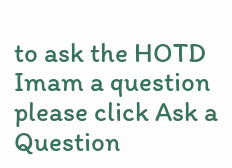to ask the HOTD Imam a question please click Ask a Question